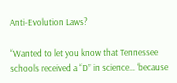Anti-Evolution Laws?

“Wanted to let you know that Tennessee schools received a “D” in science… ‘because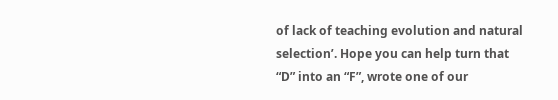of lack of teaching evolution and natural selection’. Hope you can help turn that “D” into an “F”, wrote one of our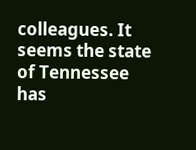colleagues. It seems the state of Tennessee has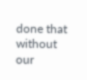done that without our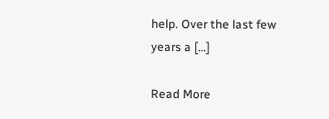help. Over the last few years a […]

Read More